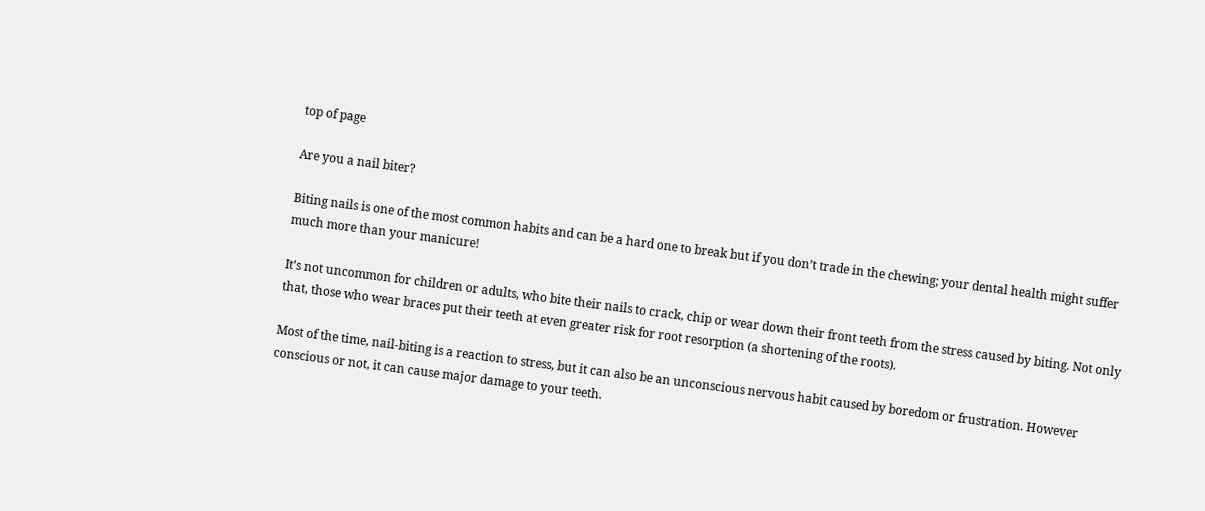top of page

Are you a nail biter?

Biting nails is one of the most common habits and can be a hard one to break but if you don’t trade in the chewing; your dental health might suffer much more than your manicure!

It’s not uncommon for children or adults, who bite their nails to crack, chip or wear down their front teeth from the stress caused by biting. Not only that, those who wear braces put their teeth at even greater risk for root resorption (a shortening of the roots).

Most of the time, nail-biting is a reaction to stress, but it can also be an unconscious nervous habit caused by boredom or frustration. However conscious or not, it can cause major damage to your teeth.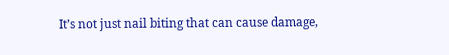It’s not just nail biting that can cause damage,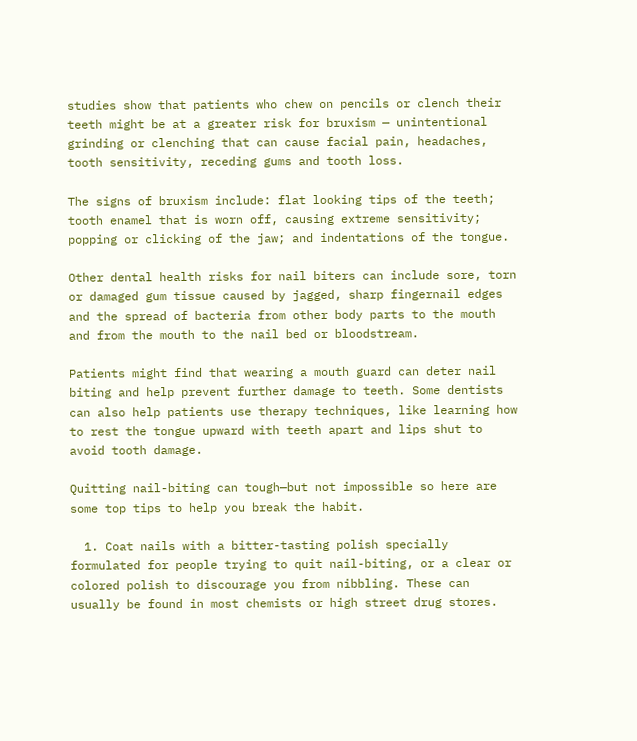studies show that patients who chew on pencils or clench their teeth might be at a greater risk for bruxism — unintentional grinding or clenching that can cause facial pain, headaches, tooth sensitivity, receding gums and tooth loss.

The signs of bruxism include: flat looking tips of the teeth; tooth enamel that is worn off, causing extreme sensitivity; popping or clicking of the jaw; and indentations of the tongue.

Other dental health risks for nail biters can include sore, torn or damaged gum tissue caused by jagged, sharp fingernail edges and the spread of bacteria from other body parts to the mouth and from the mouth to the nail bed or bloodstream.

Patients might find that wearing a mouth guard can deter nail biting and help prevent further damage to teeth. Some dentists can also help patients use therapy techniques, like learning how to rest the tongue upward with teeth apart and lips shut to avoid tooth damage.

Quitting nail-biting can tough—but not impossible so here are some top tips to help you break the habit.

  1. Coat nails with a bitter-tasting polish specially formulated for people trying to quit nail-biting, or a clear or colored polish to discourage you from nibbling. These can usually be found in most chemists or high street drug stores.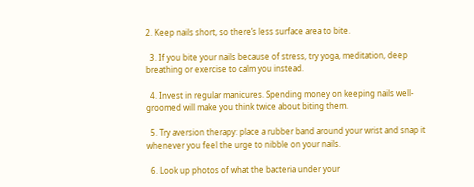2. Keep nails short, so there’s less surface area to bite.

  3. If you bite your nails because of stress, try yoga, meditation, deep breathing or exercise to calm you instead.

  4. Invest in regular manicures. Spending money on keeping nails well-groomed will make you think twice about biting them.

  5. Try aversion therapy: place a rubber band around your wrist and snap it whenever you feel the urge to nibble on your nails.

  6. Look up photos of what the bacteria under your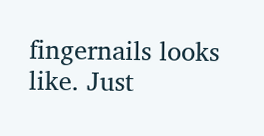fingernails looks like. Just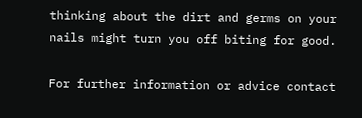thinking about the dirt and germs on your nails might turn you off biting for good.

For further information or advice contact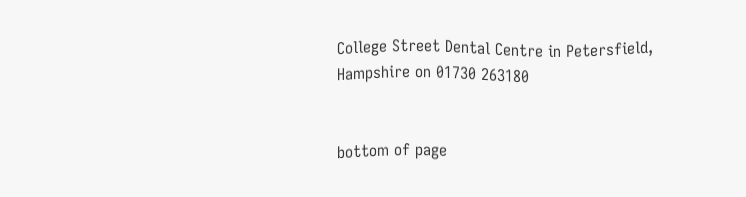College Street Dental Centre in Petersfield, Hampshire on 01730 263180


bottom of page